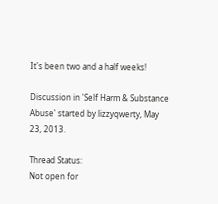It's been two and a half weeks!

Discussion in 'Self Harm & Substance Abuse' started by lizzyqwerty, May 23, 2013.

Thread Status:
Not open for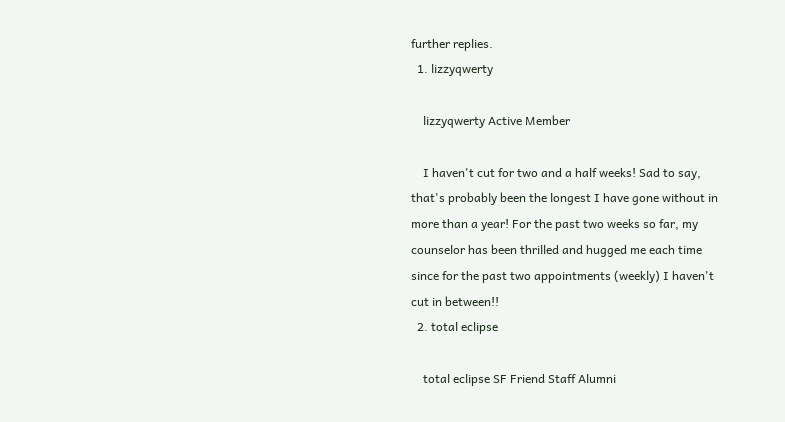further replies.
  1. lizzyqwerty

    lizzyqwerty Active Member

    I haven't cut for two and a half weeks! Sad to say, that's probably been the longest I have gone without in more than a year! For the past two weeks so far, my counselor has been thrilled and hugged me each time since for the past two appointments (weekly) I haven't cut in between!!
  2. total eclipse

    total eclipse SF Friend Staff Alumni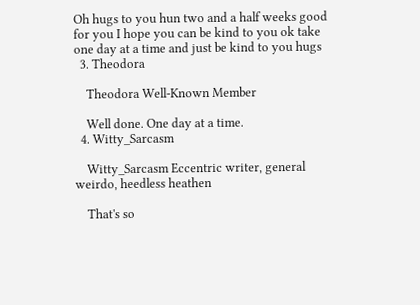Oh hugs to you hun two and a half weeks good for you I hope you can be kind to you ok take one day at a time and just be kind to you hugs
  3. Theodora

    Theodora Well-Known Member

    Well done. One day at a time.
  4. Witty_Sarcasm

    Witty_Sarcasm Eccentric writer, general weirdo, heedless heathen

    That's so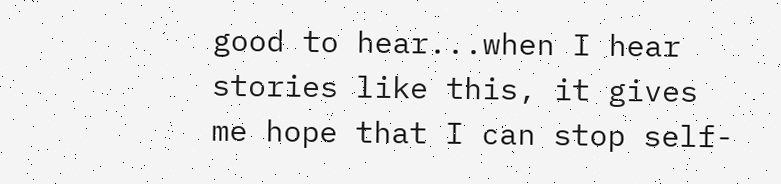good to hear...when I hear stories like this, it gives me hope that I can stop self-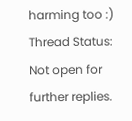harming too :)
Thread Status:
Not open for further replies.